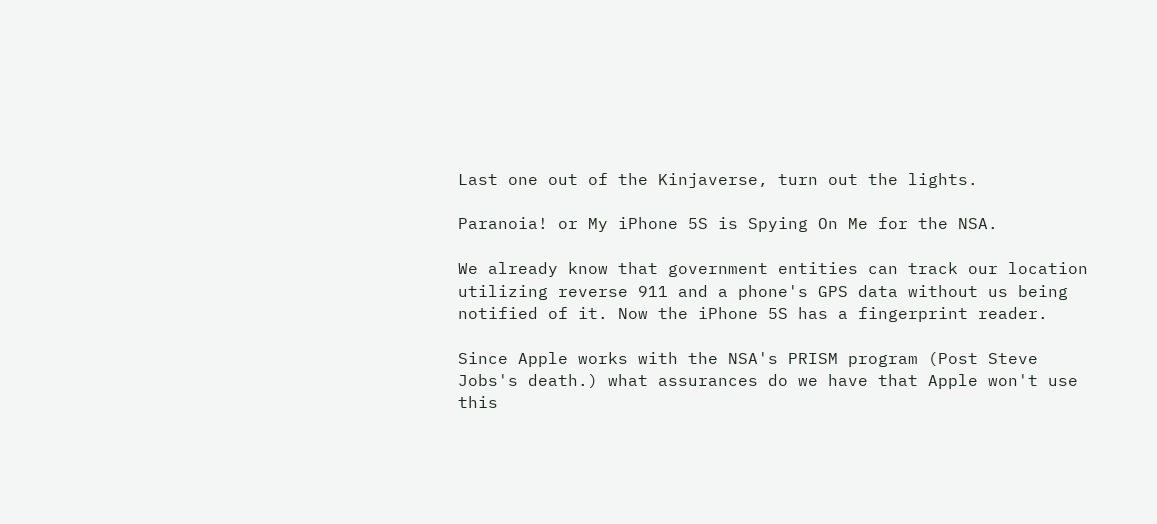Last one out of the Kinjaverse, turn out the lights.

Paranoia! or My iPhone 5S is Spying On Me for the NSA.

We already know that government entities can track our location utilizing reverse 911 and a phone's GPS data without us being notified of it. Now the iPhone 5S has a fingerprint reader.

Since Apple works with the NSA's PRISM program (Post Steve Jobs's death.) what assurances do we have that Apple won't use this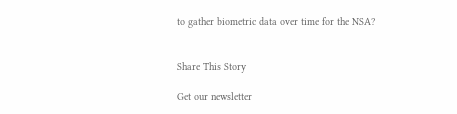to gather biometric data over time for the NSA?


Share This Story

Get our newsletter